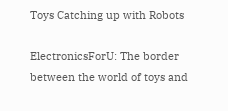Toys Catching up with Robots

ElectronicsForU: The border between the world of toys and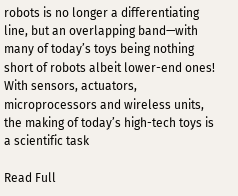robots is no longer a differentiating line, but an overlapping band—with many of today’s toys being nothing short of robots albeit lower-end ones! With sensors, actuators, microprocessors and wireless units, the making of today’s high-tech toys is a scientific task

Read Full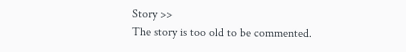Story >>
The story is too old to be commented.